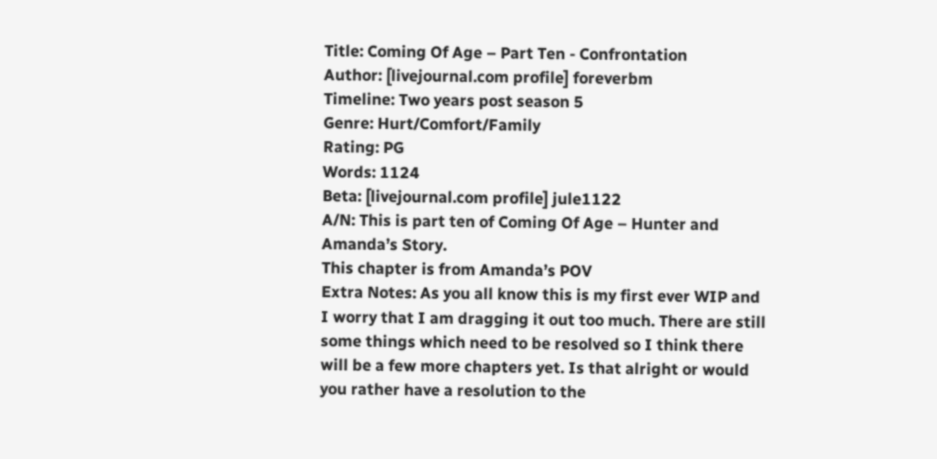Title: Coming Of Age – Part Ten - Confrontation
Author: [livejournal.com profile] foreverbm
Timeline: Two years post season 5
Genre: Hurt/Comfort/Family
Rating: PG
Words: 1124
Beta: [livejournal.com profile] jule1122
A/N: This is part ten of Coming Of Age – Hunter and Amanda’s Story.
This chapter is from Amanda’s POV
Extra Notes: As you all know this is my first ever WIP and I worry that I am dragging it out too much. There are still some things which need to be resolved so I think there will be a few more chapters yet. Is that alright or would you rather have a resolution to the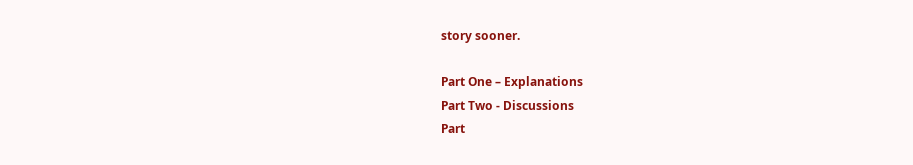story sooner.

Part One – Explanations
Part Two - Discussions
Part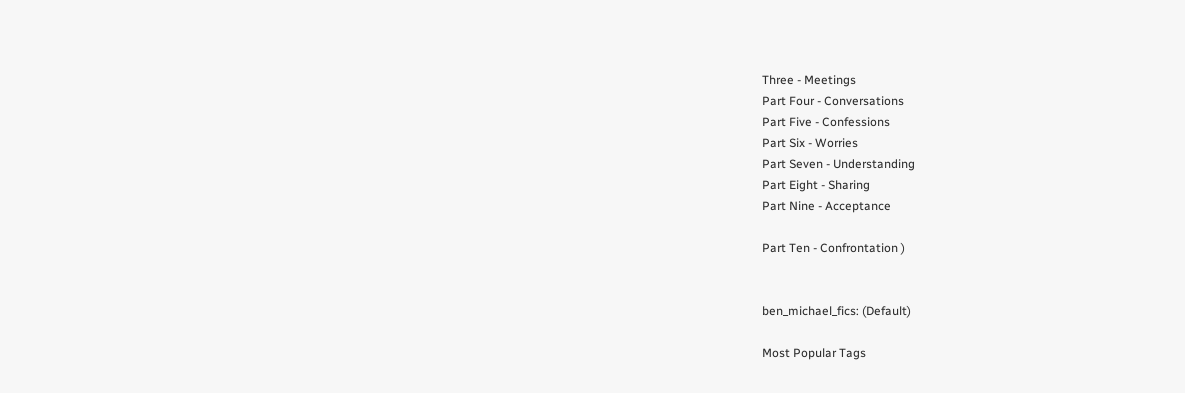Three - Meetings
Part Four - Conversations
Part Five - Confessions
Part Six - Worries
Part Seven - Understanding
Part Eight - Sharing
Part Nine - Acceptance

Part Ten - Confrontation )


ben_michael_fics: (Default)

Most Popular Tags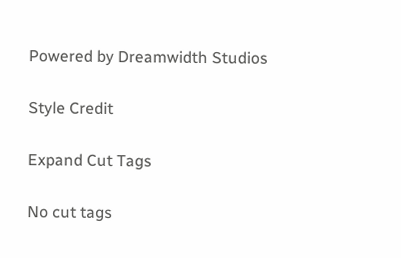Powered by Dreamwidth Studios

Style Credit

Expand Cut Tags

No cut tags